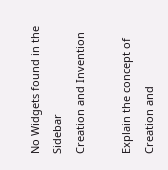No Widgets found in the Sidebar
Creation and Invention

Explain the concept of Creation and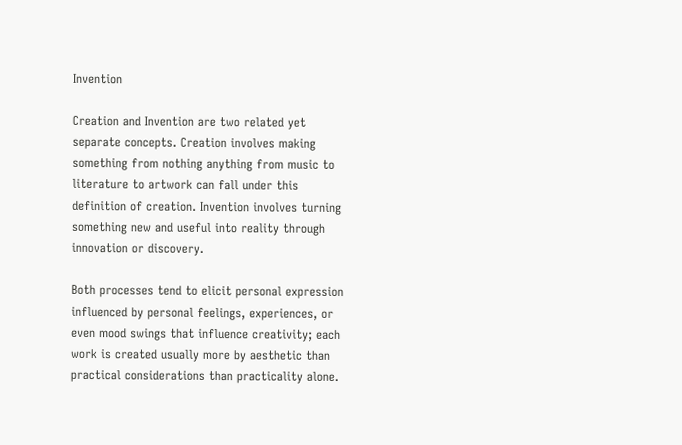Invention

Creation and Invention are two related yet separate concepts. Creation involves making something from nothing anything from music to literature to artwork can fall under this definition of creation. Invention involves turning something new and useful into reality through innovation or discovery.

Both processes tend to elicit personal expression influenced by personal feelings, experiences, or even mood swings that influence creativity; each work is created usually more by aesthetic than practical considerations than practicality alone.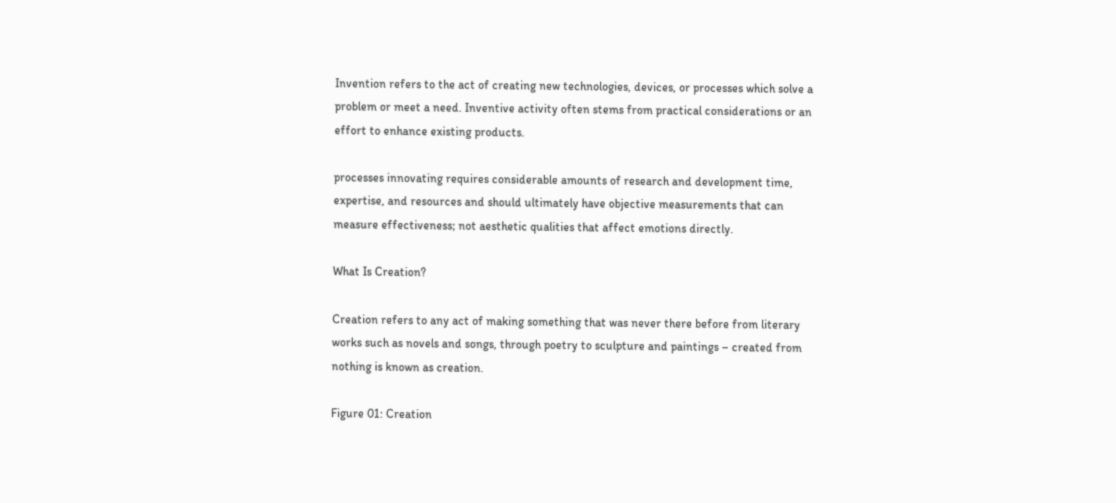Invention refers to the act of creating new technologies, devices, or processes which solve a problem or meet a need. Inventive activity often stems from practical considerations or an effort to enhance existing products.

processes innovating requires considerable amounts of research and development time, expertise, and resources and should ultimately have objective measurements that can measure effectiveness; not aesthetic qualities that affect emotions directly.

What Is Creation?

Creation refers to any act of making something that was never there before from literary works such as novels and songs, through poetry to sculpture and paintings – created from nothing is known as creation.

Figure 01: Creation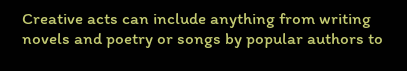Creative acts can include anything from writing novels and poetry or songs by popular authors to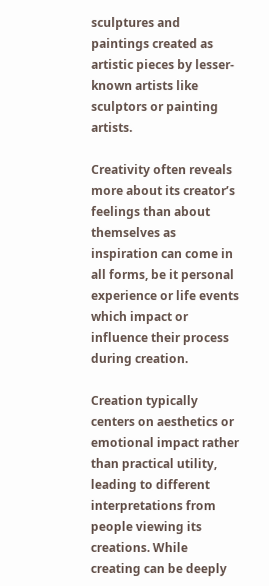sculptures and paintings created as artistic pieces by lesser-known artists like sculptors or painting artists.

Creativity often reveals more about its creator’s feelings than about themselves as inspiration can come in all forms, be it personal experience or life events which impact or influence their process during creation.

Creation typically centers on aesthetics or emotional impact rather than practical utility, leading to different interpretations from people viewing its creations. While creating can be deeply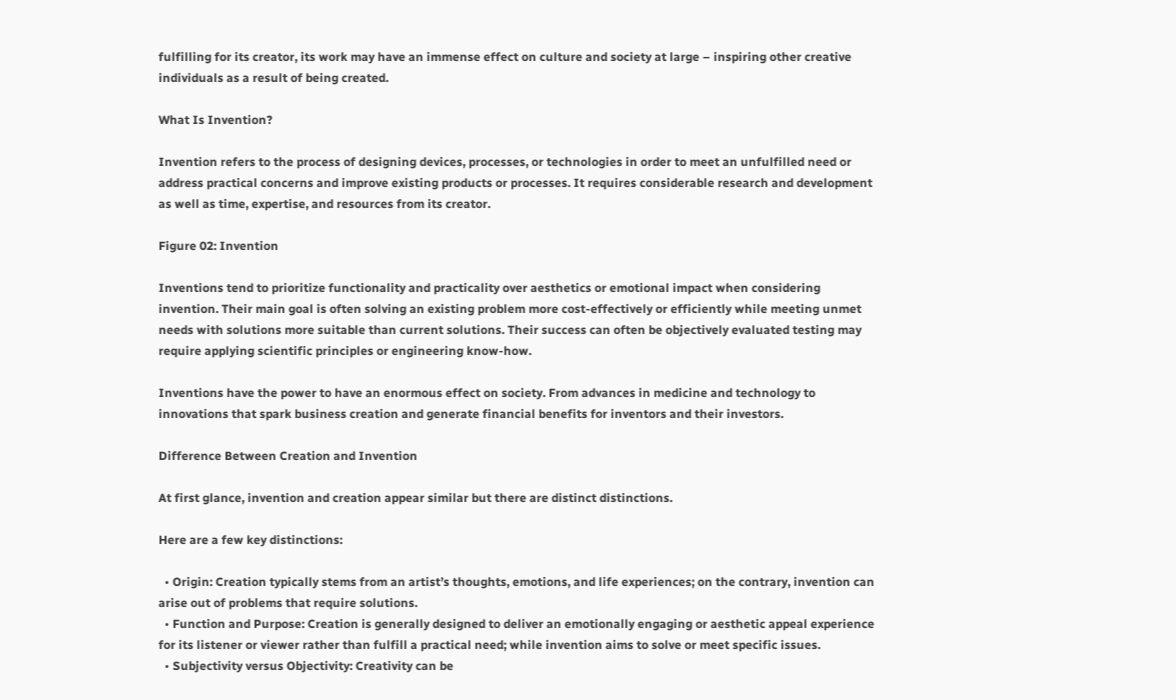fulfilling for its creator, its work may have an immense effect on culture and society at large – inspiring other creative individuals as a result of being created.

What Is Invention?

Invention refers to the process of designing devices, processes, or technologies in order to meet an unfulfilled need or address practical concerns and improve existing products or processes. It requires considerable research and development as well as time, expertise, and resources from its creator.

Figure 02: Invention

Inventions tend to prioritize functionality and practicality over aesthetics or emotional impact when considering invention. Their main goal is often solving an existing problem more cost-effectively or efficiently while meeting unmet needs with solutions more suitable than current solutions. Their success can often be objectively evaluated testing may require applying scientific principles or engineering know-how.

Inventions have the power to have an enormous effect on society. From advances in medicine and technology to innovations that spark business creation and generate financial benefits for inventors and their investors.

Difference Between Creation and Invention

At first glance, invention and creation appear similar but there are distinct distinctions.

Here are a few key distinctions:

  • Origin: Creation typically stems from an artist’s thoughts, emotions, and life experiences; on the contrary, invention can arise out of problems that require solutions.
  • Function and Purpose: Creation is generally designed to deliver an emotionally engaging or aesthetic appeal experience for its listener or viewer rather than fulfill a practical need; while invention aims to solve or meet specific issues.
  • Subjectivity versus Objectivity: Creativity can be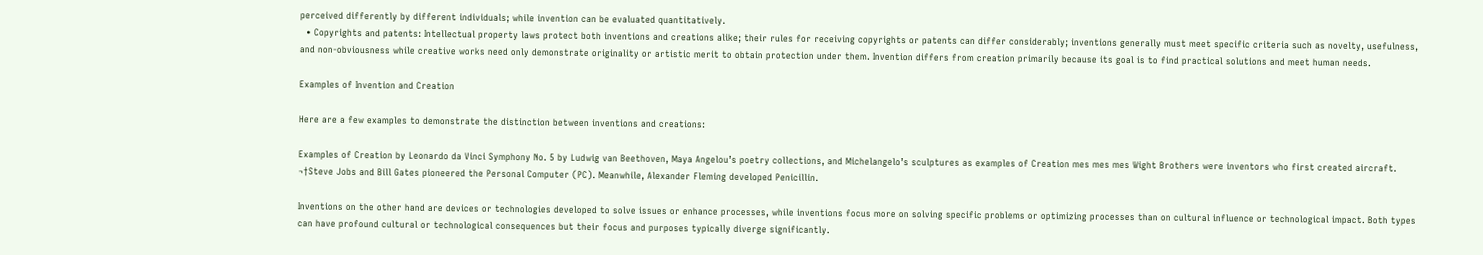perceived differently by different individuals; while invention can be evaluated quantitatively.
  • Copyrights and patents: Intellectual property laws protect both inventions and creations alike; their rules for receiving copyrights or patents can differ considerably; inventions generally must meet specific criteria such as novelty, usefulness, and non-obviousness while creative works need only demonstrate originality or artistic merit to obtain protection under them. Invention differs from creation primarily because its goal is to find practical solutions and meet human needs.

Examples of Invention and Creation

Here are a few examples to demonstrate the distinction between inventions and creations:

Examples of Creation by Leonardo da Vinci Symphony No. 5 by Ludwig van Beethoven, Maya Angelou’s poetry collections, and Michelangelo’s sculptures as examples of Creation mes mes mes Wight Brothers were inventors who first created aircraft. ¬†Steve Jobs and Bill Gates pioneered the Personal Computer (PC). Meanwhile, Alexander Fleming developed Penicillin.

Inventions on the other hand are devices or technologies developed to solve issues or enhance processes, while inventions focus more on solving specific problems or optimizing processes than on cultural influence or technological impact. Both types can have profound cultural or technological consequences but their focus and purposes typically diverge significantly.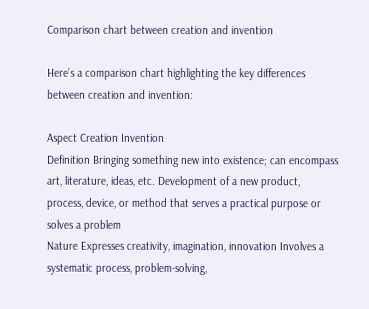Comparison chart between creation and invention

Here’s a comparison chart highlighting the key differences between creation and invention:

Aspect Creation Invention
Definition Bringing something new into existence; can encompass art, literature, ideas, etc. Development of a new product, process, device, or method that serves a practical purpose or solves a problem
Nature Expresses creativity, imagination, innovation Involves a systematic process, problem-solving,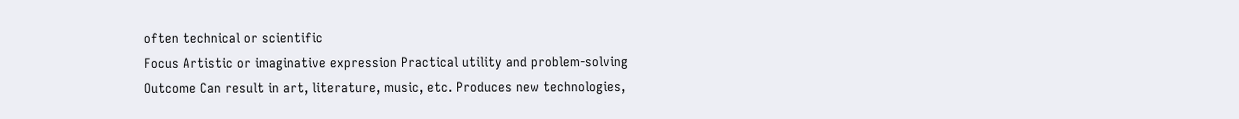often technical or scientific
Focus Artistic or imaginative expression Practical utility and problem-solving
Outcome Can result in art, literature, music, etc. Produces new technologies,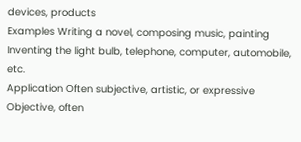devices, products
Examples Writing a novel, composing music, painting Inventing the light bulb, telephone, computer, automobile, etc.
Application Often subjective, artistic, or expressive Objective, often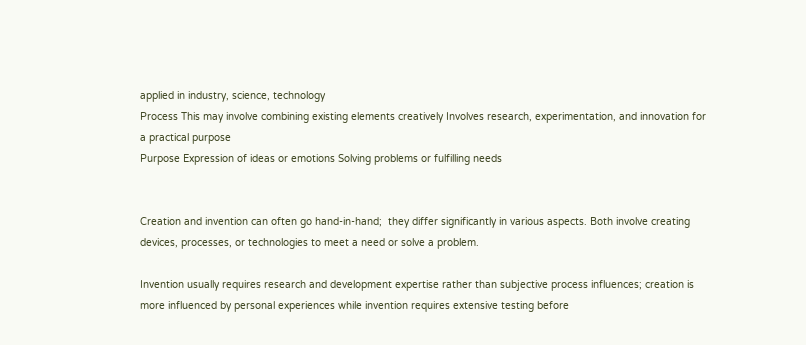applied in industry, science, technology
Process This may involve combining existing elements creatively Involves research, experimentation, and innovation for a practical purpose
Purpose Expression of ideas or emotions Solving problems or fulfilling needs


Creation and invention can often go hand-in-hand;  they differ significantly in various aspects. Both involve creating devices, processes, or technologies to meet a need or solve a problem.

Invention usually requires research and development expertise rather than subjective process influences; creation is more influenced by personal experiences while invention requires extensive testing before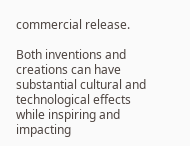commercial release.

Both inventions and creations can have substantial cultural and technological effects while inspiring and impacting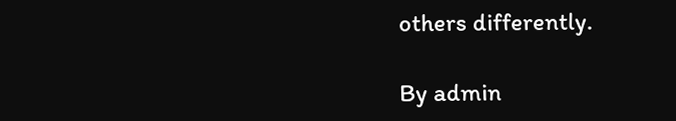others differently.

By admin